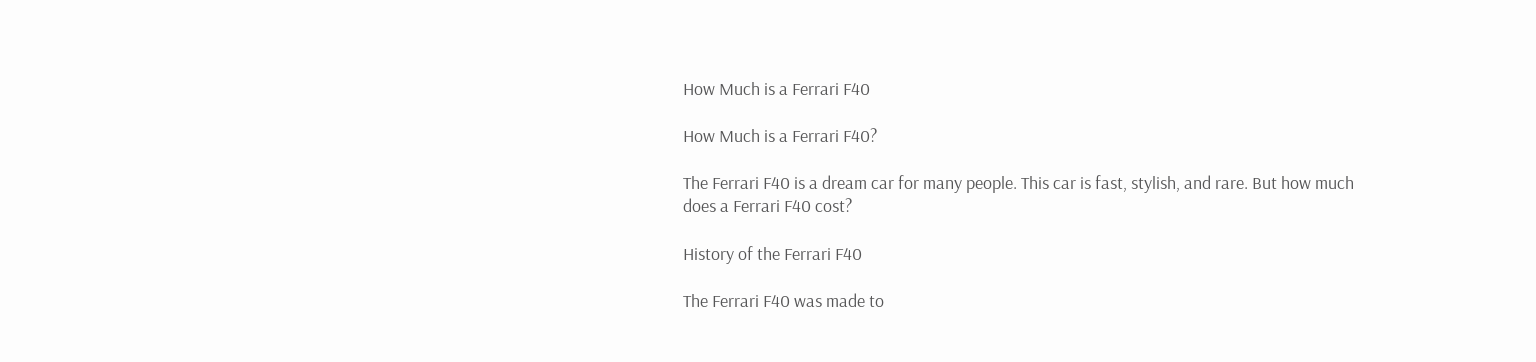How Much is a Ferrari F40

How Much is a Ferrari F40?

The Ferrari F40 is a dream car for many people. This car is fast, stylish, and rare. But how much does a Ferrari F40 cost?

History of the Ferrari F40

The Ferrari F40 was made to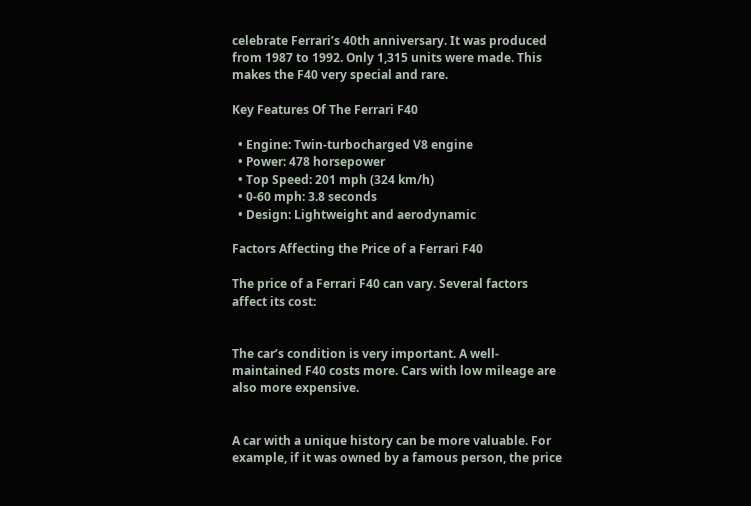celebrate Ferrari’s 40th anniversary. It was produced from 1987 to 1992. Only 1,315 units were made. This makes the F40 very special and rare.

Key Features Of The Ferrari F40

  • Engine: Twin-turbocharged V8 engine
  • Power: 478 horsepower
  • Top Speed: 201 mph (324 km/h)
  • 0-60 mph: 3.8 seconds
  • Design: Lightweight and aerodynamic

Factors Affecting the Price of a Ferrari F40

The price of a Ferrari F40 can vary. Several factors affect its cost:


The car’s condition is very important. A well-maintained F40 costs more. Cars with low mileage are also more expensive.


A car with a unique history can be more valuable. For example, if it was owned by a famous person, the price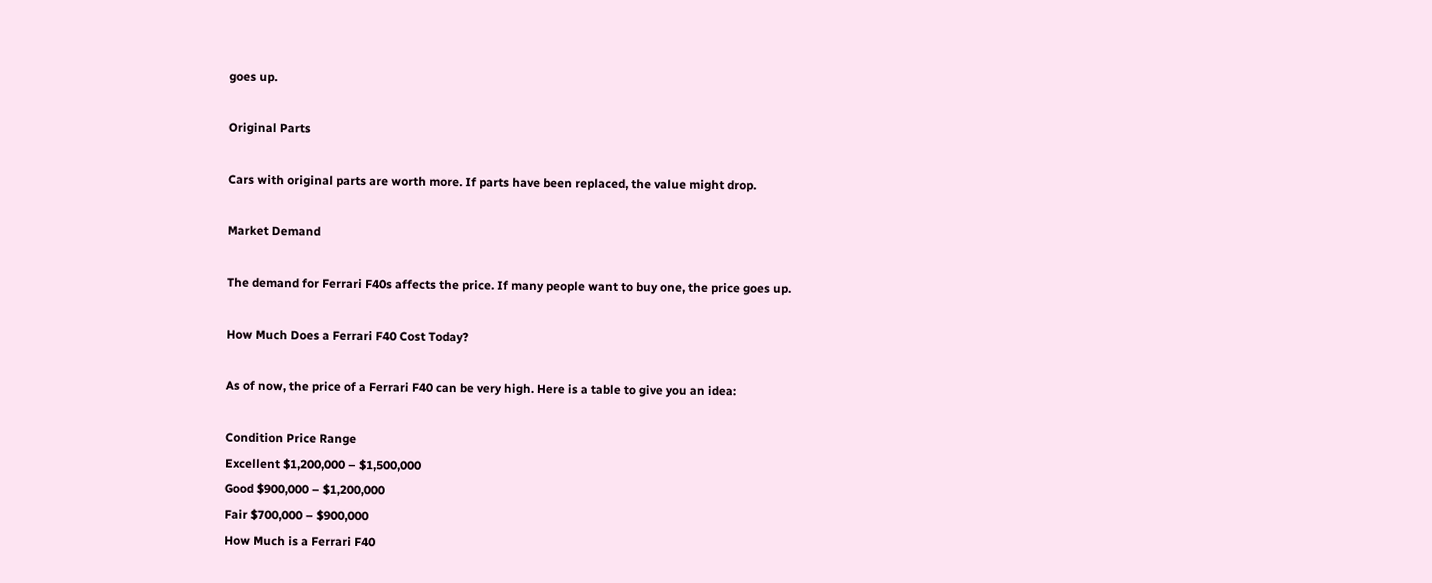goes up.

Original Parts

Cars with original parts are worth more. If parts have been replaced, the value might drop.

Market Demand

The demand for Ferrari F40s affects the price. If many people want to buy one, the price goes up.

How Much Does a Ferrari F40 Cost Today?

As of now, the price of a Ferrari F40 can be very high. Here is a table to give you an idea:

Condition Price Range
Excellent $1,200,000 – $1,500,000
Good $900,000 – $1,200,000
Fair $700,000 – $900,000
How Much is a Ferrari F40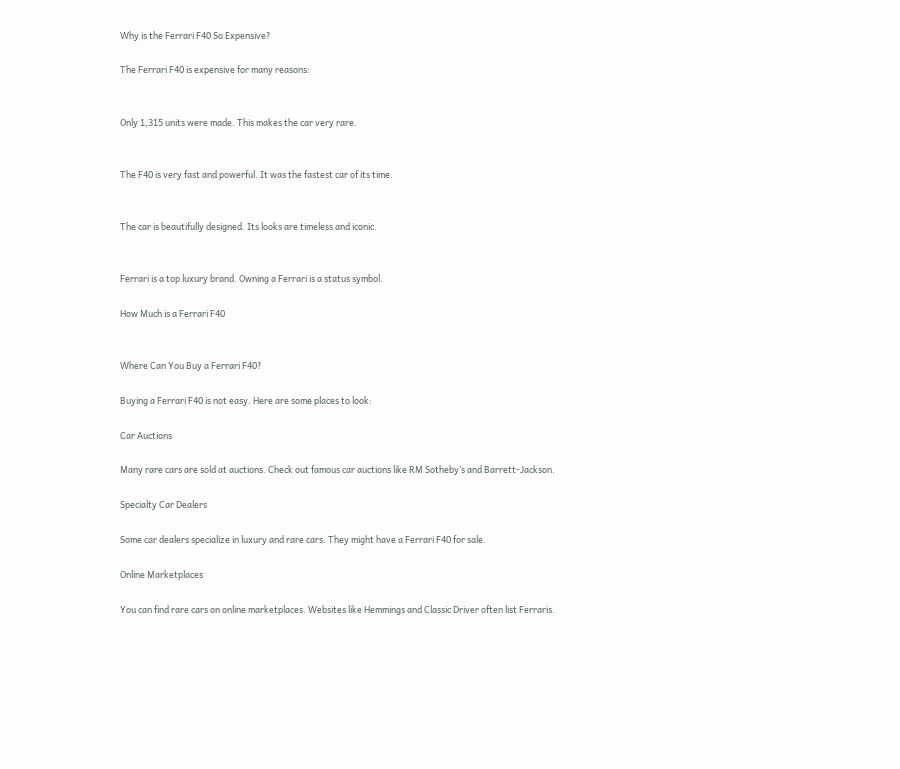Why is the Ferrari F40 So Expensive?

The Ferrari F40 is expensive for many reasons:


Only 1,315 units were made. This makes the car very rare.


The F40 is very fast and powerful. It was the fastest car of its time.


The car is beautifully designed. Its looks are timeless and iconic.


Ferrari is a top luxury brand. Owning a Ferrari is a status symbol.

How Much is a Ferrari F40


Where Can You Buy a Ferrari F40?

Buying a Ferrari F40 is not easy. Here are some places to look:

Car Auctions

Many rare cars are sold at auctions. Check out famous car auctions like RM Sotheby’s and Barrett-Jackson.

Specialty Car Dealers

Some car dealers specialize in luxury and rare cars. They might have a Ferrari F40 for sale.

Online Marketplaces

You can find rare cars on online marketplaces. Websites like Hemmings and Classic Driver often list Ferraris.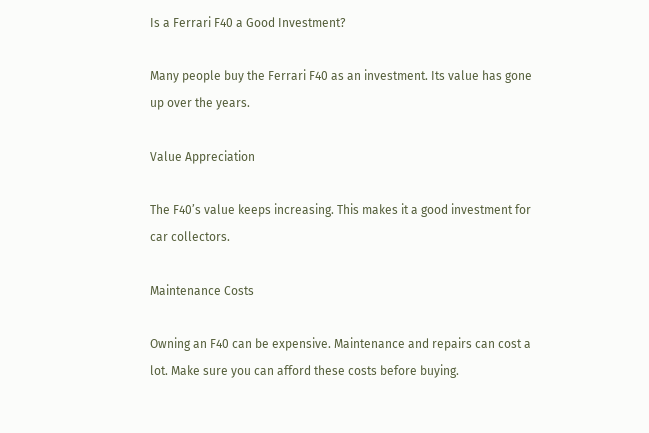Is a Ferrari F40 a Good Investment?

Many people buy the Ferrari F40 as an investment. Its value has gone up over the years.

Value Appreciation

The F40’s value keeps increasing. This makes it a good investment for car collectors.

Maintenance Costs

Owning an F40 can be expensive. Maintenance and repairs can cost a lot. Make sure you can afford these costs before buying.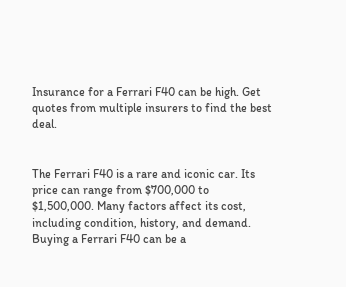Insurance for a Ferrari F40 can be high. Get quotes from multiple insurers to find the best deal.


The Ferrari F40 is a rare and iconic car. Its price can range from $700,000 to $1,500,000. Many factors affect its cost, including condition, history, and demand. Buying a Ferrari F40 can be a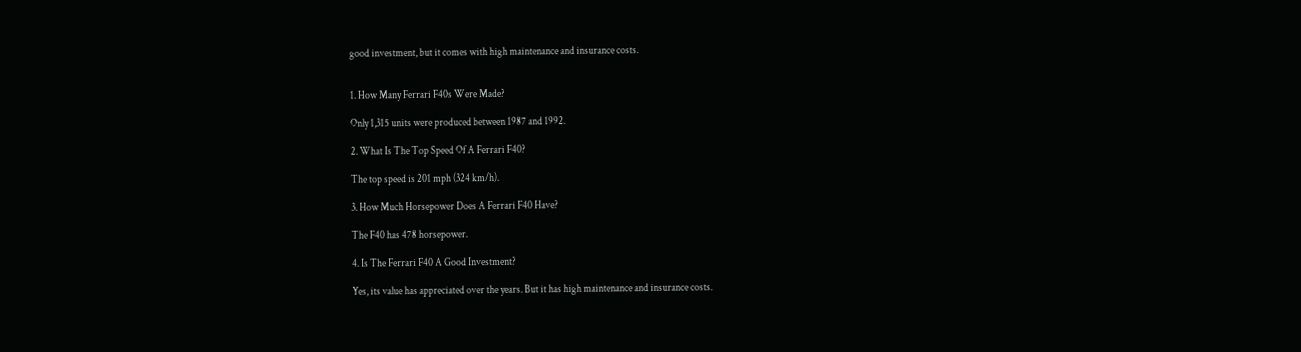good investment, but it comes with high maintenance and insurance costs.


1. How Many Ferrari F40s Were Made?

Only 1,315 units were produced between 1987 and 1992.

2. What Is The Top Speed Of A Ferrari F40?

The top speed is 201 mph (324 km/h).

3. How Much Horsepower Does A Ferrari F40 Have?

The F40 has 478 horsepower.

4. Is The Ferrari F40 A Good Investment?

Yes, its value has appreciated over the years. But it has high maintenance and insurance costs.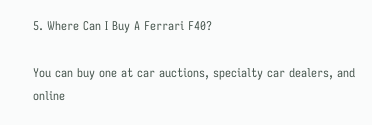5. Where Can I Buy A Ferrari F40?

You can buy one at car auctions, specialty car dealers, and online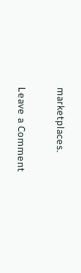marketplaces.

Leave a Comment